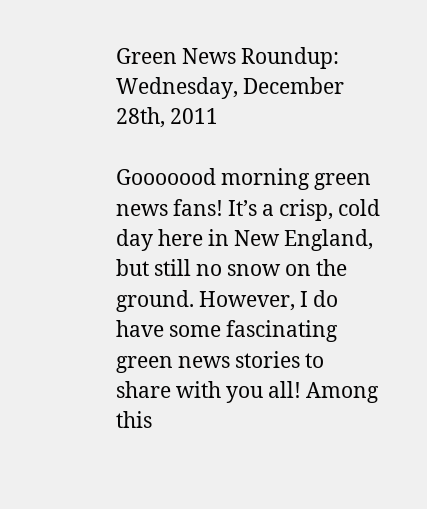Green News Roundup: Wednesday, December 28th, 2011

Gooooood morning green news fans! It’s a crisp, cold day here in New England, but still no snow on the ground. However, I do have some fascinating green news stories to share with you all! Among this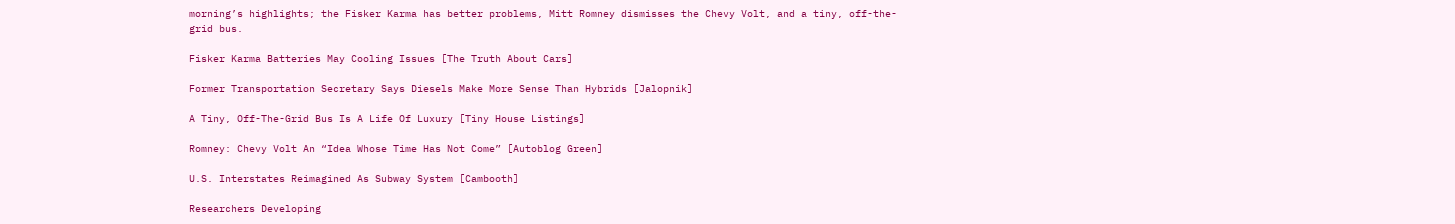morning’s highlights; the Fisker Karma has better problems, Mitt Romney dismisses the Chevy Volt, and a tiny, off-the-grid bus.

Fisker Karma Batteries May Cooling Issues [The Truth About Cars]

Former Transportation Secretary Says Diesels Make More Sense Than Hybrids [Jalopnik]

A Tiny, Off-The-Grid Bus Is A Life Of Luxury [Tiny House Listings]

Romney: Chevy Volt An “Idea Whose Time Has Not Come” [Autoblog Green]

U.S. Interstates Reimagined As Subway System [Cambooth]

Researchers Developing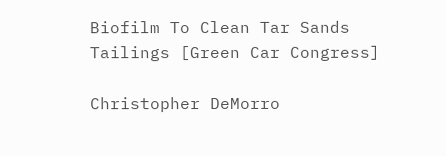Biofilm To Clean Tar Sands Tailings [Green Car Congress]

Christopher DeMorro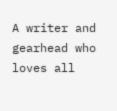A writer and gearhead who loves all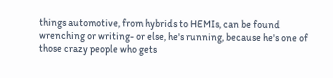things automotive, from hybrids to HEMIs, can be found wrenching or writing- or else, he's running, because he's one of those crazy people who gets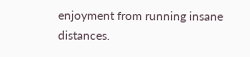enjoyment from running insane distances.